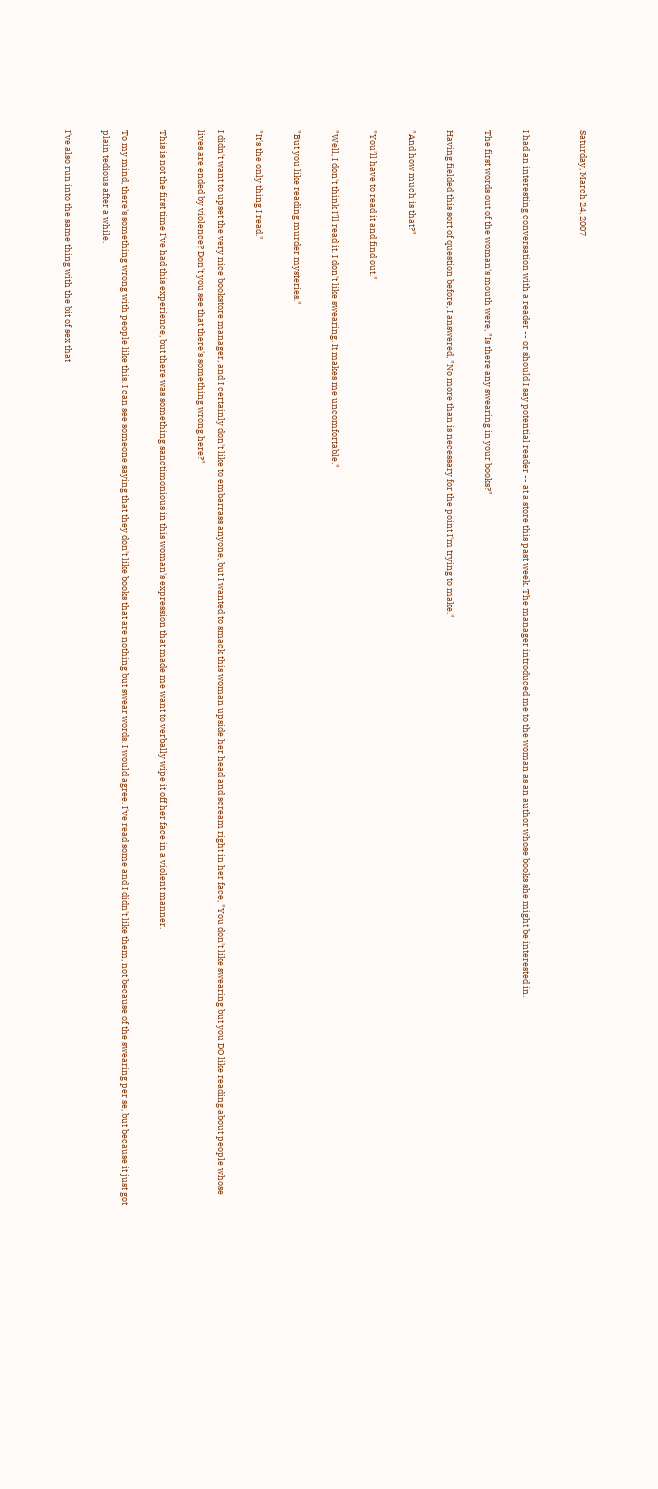Saturday, March 24, 2007


I had an interesting conversation with a reader -- or should I say potential reader -- at a store this past week. The manager introduced me to the woman as an author whose books she might be interested in.

The first words out of the woman's mouth were, "Is there any swearing in your books?"

Having fielded this sort of question before, I answered, "No more than is necessary for the point I'm trying to make."

"And how much is that?"

"You'll have to read it and find out."

"Well, I don't think I'll read it. I don't like swearing. It makes me uncomfortable."

"But you like reading murder mysteries."

"It's the only thing I read."

I didn't want to upset the very nice bookstore manager, and I certainly don't like to embarrass anyone, but I wanted to smack this woman upside her head and scream right in her face, "You don't like swearing but you DO like reading about people whose lives are ended by violence? Don't you see that there's something wrong here?"

This is not the first time I've had this experience, but there was something sanctimonious in this woman's expression that made me want to verbally wipe it off her face in a violent manner.

To my mind, there's something wrong with people like this. I can see someone saying that they don't like books that are nothing but swear words. I would agree. I've read some and I didn't like them, not because of the swearing per se, but because it just got plain tedious after a while.

I've also run into the same thing with the bit of sex that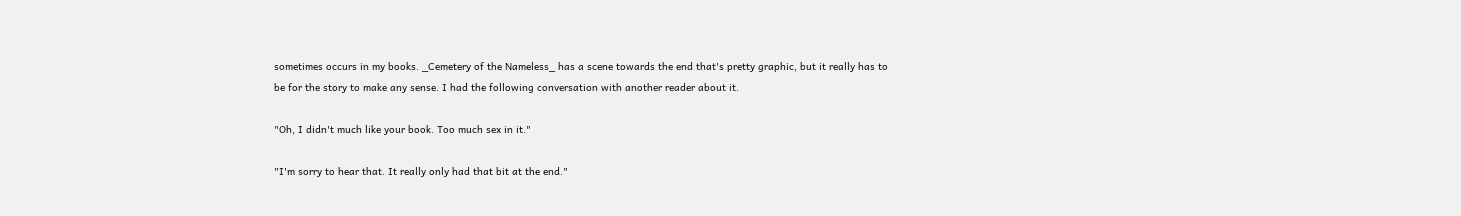sometimes occurs in my books. _Cemetery of the Nameless_ has a scene towards the end that's pretty graphic, but it really has to be for the story to make any sense. I had the following conversation with another reader about it.

"Oh, I didn't much like your book. Too much sex in it."

"I'm sorry to hear that. It really only had that bit at the end."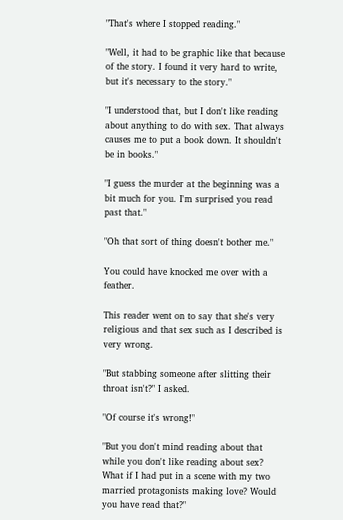"That's where I stopped reading."

"Well, it had to be graphic like that because of the story. I found it very hard to write, but it's necessary to the story."

"I understood that, but I don't like reading about anything to do with sex. That always causes me to put a book down. It shouldn't be in books."

"I guess the murder at the beginning was a bit much for you. I'm surprised you read past that."

"Oh that sort of thing doesn't bother me."

You could have knocked me over with a feather.

This reader went on to say that she's very religious and that sex such as I described is very wrong.

"But stabbing someone after slitting their throat isn't?" I asked.

"Of course it's wrong!"

"But you don't mind reading about that while you don't like reading about sex? What if I had put in a scene with my two married protagonists making love? Would you have read that?"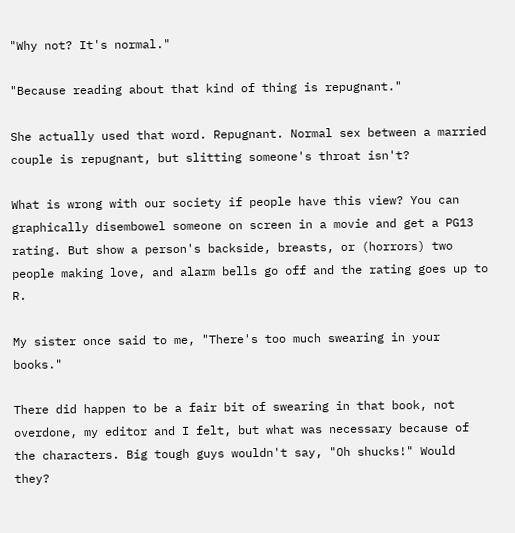"Why not? It's normal."

"Because reading about that kind of thing is repugnant."

She actually used that word. Repugnant. Normal sex between a married couple is repugnant, but slitting someone's throat isn't?

What is wrong with our society if people have this view? You can graphically disembowel someone on screen in a movie and get a PG13 rating. But show a person's backside, breasts, or (horrors) two people making love, and alarm bells go off and the rating goes up to R.

My sister once said to me, "There's too much swearing in your books."

There did happen to be a fair bit of swearing in that book, not overdone, my editor and I felt, but what was necessary because of the characters. Big tough guys wouldn't say, "Oh shucks!" Would they?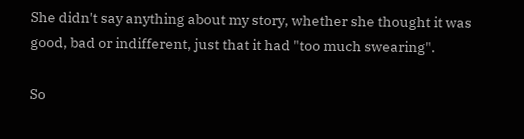She didn't say anything about my story, whether she thought it was good, bad or indifferent, just that it had "too much swearing".

So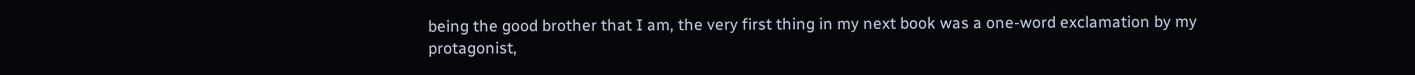being the good brother that I am, the very first thing in my next book was a one-word exclamation by my protagonist,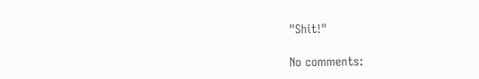"Shit!"

No comments: